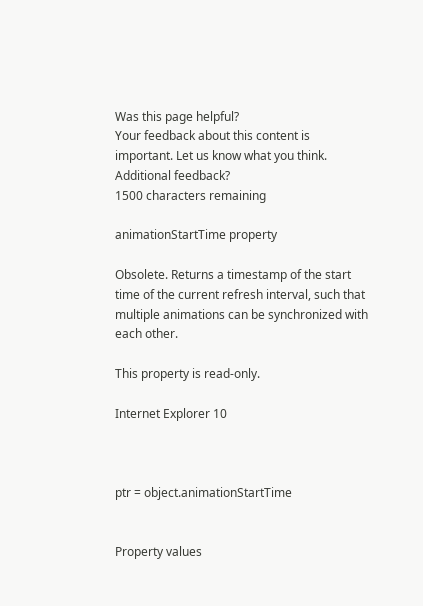Was this page helpful?
Your feedback about this content is important. Let us know what you think.
Additional feedback?
1500 characters remaining

animationStartTime property

Obsolete. Returns a timestamp of the start time of the current refresh interval, such that multiple animations can be synchronized with each other.

This property is read-only.

Internet Explorer 10



ptr = object.animationStartTime


Property values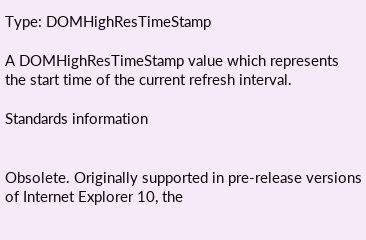Type: DOMHighResTimeStamp

A DOMHighResTimeStamp value which represents the start time of the current refresh interval.

Standards information


Obsolete. Originally supported in pre-release versions of Internet Explorer 10, the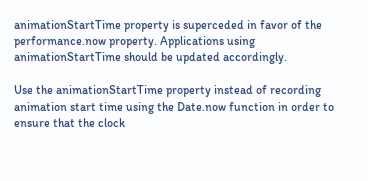animationStartTime property is superceded in favor of the performance.now property. Applications using animationStartTime should be updated accordingly.

Use the animationStartTime property instead of recording animation start time using the Date.now function in order to ensure that the clock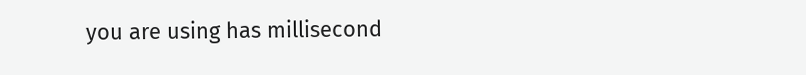you are using has millisecond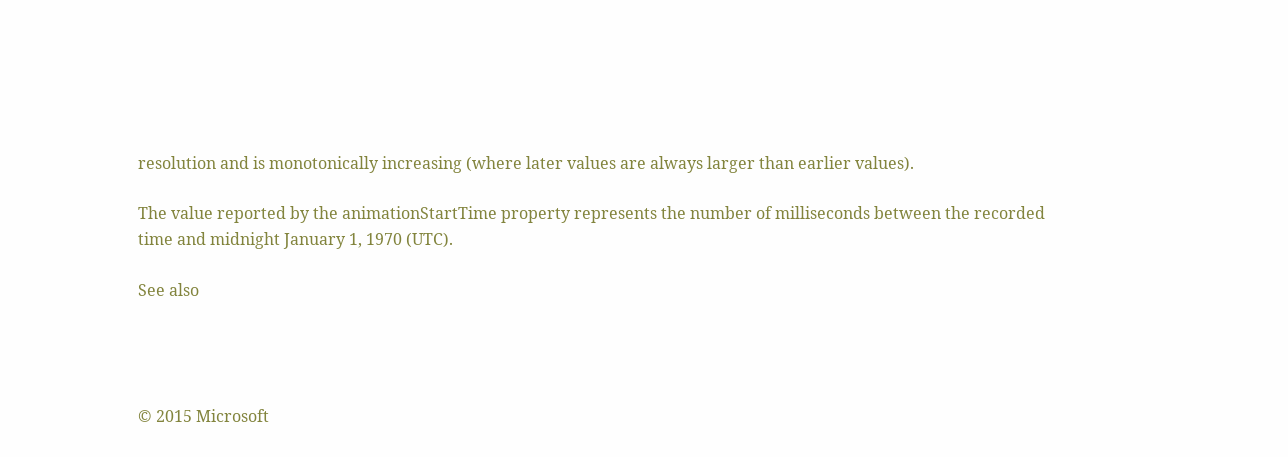resolution and is monotonically increasing (where later values are always larger than earlier values).

The value reported by the animationStartTime property represents the number of milliseconds between the recorded time and midnight January 1, 1970 (UTC).

See also




© 2015 Microsoft